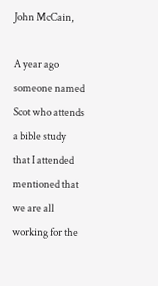John McCain,

A year ago someone named Scot who attends a bible study that I attended mentioned that we are all working for the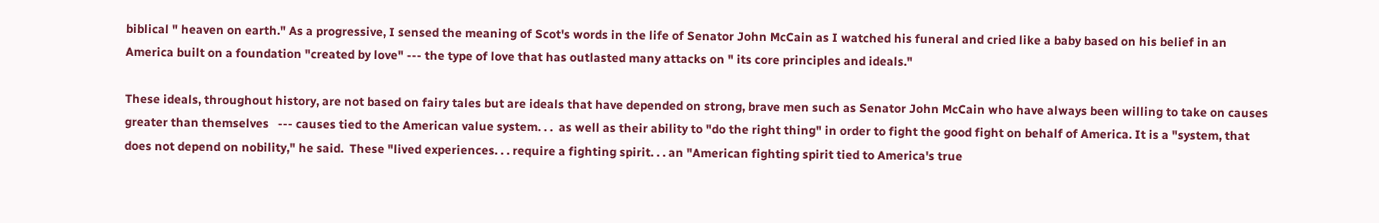biblical " heaven on earth." As a progressive, I sensed the meaning of Scot's words in the life of Senator John McCain as I watched his funeral and cried like a baby based on his belief in an America built on a foundation "created by love" --- the type of love that has outlasted many attacks on " its core principles and ideals."

These ideals, throughout history, are not based on fairy tales but are ideals that have depended on strong, brave men such as Senator John McCain who have always been willing to take on causes greater than themselves   --- causes tied to the American value system. . .  as well as their ability to "do the right thing" in order to fight the good fight on behalf of America. It is a "system, that  does not depend on nobility," he said.  These "lived experiences. . . require a fighting spirit. . . an "American fighting spirit tied to America's true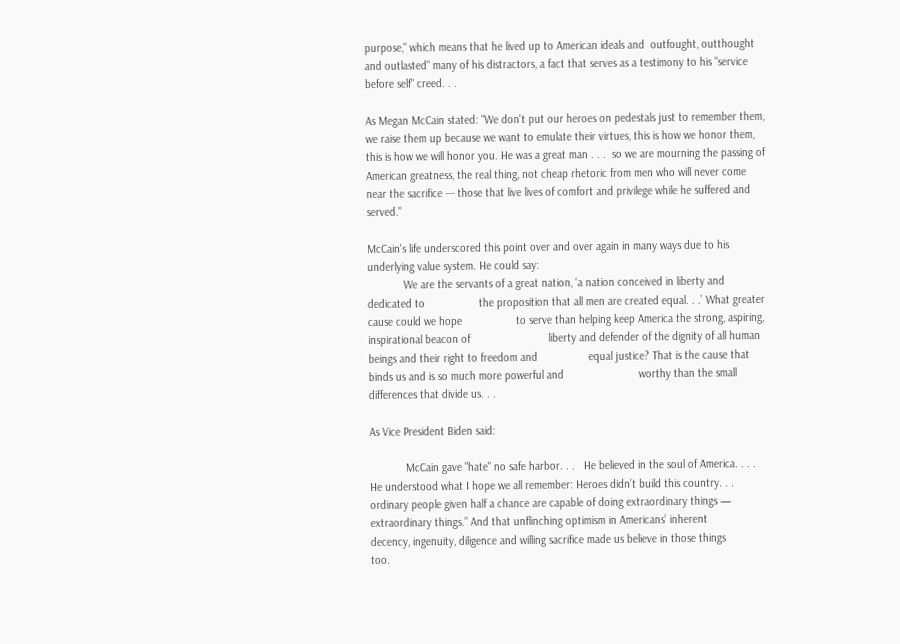purpose," which means that he lived up to American ideals and  outfought, outthought and outlasted" many of his distractors, a fact that serves as a testimony to his "service before self" creed. . .

As Megan McCain stated: "We don't put our heroes on pedestals just to remember them, we raise them up because we want to emulate their virtues, this is how we honor them, this is how we will honor you. He was a great man . . .  so we are mourning the passing of American greatness, the real thing, not cheap rhetoric from men who will never come near the sacrifice --- those that live lives of comfort and privilege while he suffered and served."

McCain's life underscored this point over and over again in many ways due to his underlying value system. He could say:
            We are the servants of a great nation, ‘a nation conceived in liberty and dedicated to                  the proposition that all men are created equal. . .’ What greater cause could we hope                  to serve than helping keep America the strong, aspiring, inspirational beacon of                          liberty and defender of the dignity of all human beings and their right to freedom and                 equal justice? That is the cause that binds us and is so much more powerful and                         worthy than the small differences that divide us. . .

As Vice President Biden said:

            McCain gave "hate" no safe harbor. . .   He believed in the soul of America. . . .                        He understood what I hope we all remember: Heroes didn’t build this country. . .                        ordinary people given half a chance are capable of doing extraordinary things —                        extraordinary things.” And that unflinching optimism in Americans’ inherent                             decency, ingenuity, diligence and willing sacrifice made us believe in those things                         too.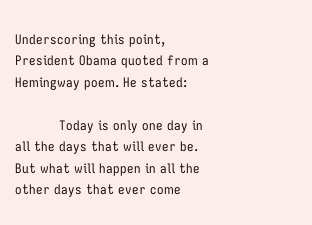Underscoring this point, President Obama quoted from a Hemingway poem. He stated:

           Today is only one day in all the days that will ever be. But what will happen in all the               other days that ever come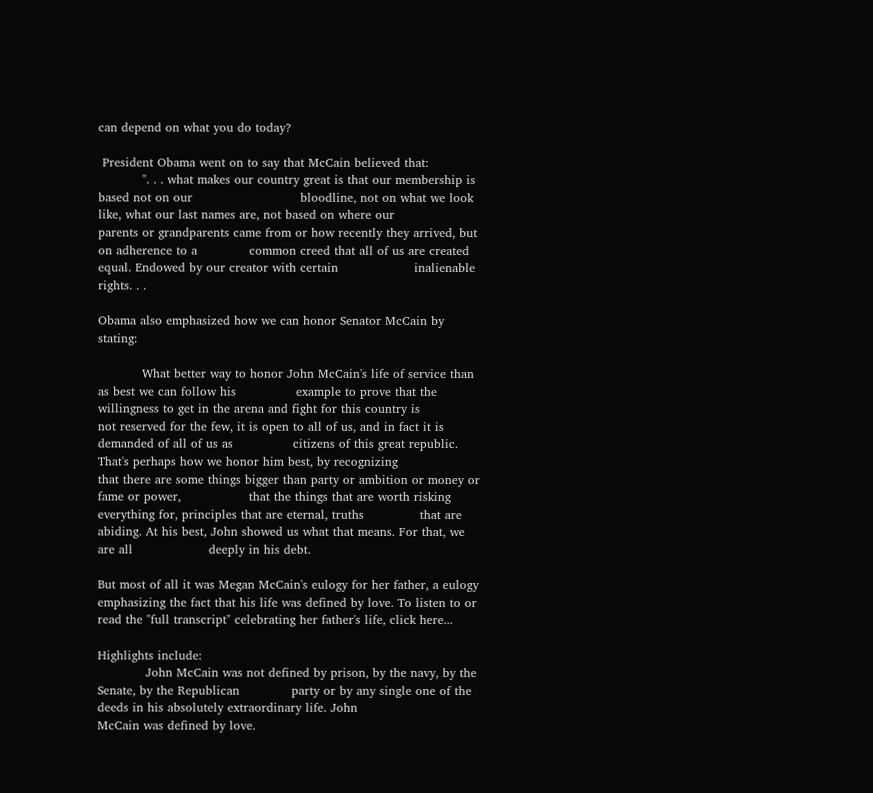can depend on what you do today?

 President Obama went on to say that McCain believed that:
           ". . . what makes our country great is that our membership is based not on our                           bloodline, not on what we look like, what our last names are, not based on where our                 parents or grandparents came from or how recently they arrived, but on adherence to a             common creed that all of us are created equal. Endowed by our creator with certain                   inalienable rights. . .

Obama also emphasized how we can honor Senator McCain by stating:

           What better way to honor John McCain's life of service than as best we can follow his               example to prove that the willingness to get in the arena and fight for this country is                 not reserved for the few, it is open to all of us, and in fact it is demanded of all of us as               citizens of this great republic. That's perhaps how we honor him best, by recognizing                 that there are some things bigger than party or ambition or money or fame or power,                 that the things that are worth risking everything for, principles that are eternal, truths              that are abiding. At his best, John showed us what that means. For that, we are all                   deeply in his debt.

But most of all it was Megan McCain's eulogy for her father, a eulogy emphasizing the fact that his life was defined by love. To listen to or read the "full transcript" celebrating her father's life, click here...

Highlights include:
            John McCain was not defined by prison, by the navy, by the Senate, by the Republican             party or by any single one of the deeds in his absolutely extraordinary life. John                       McCain was defined by love.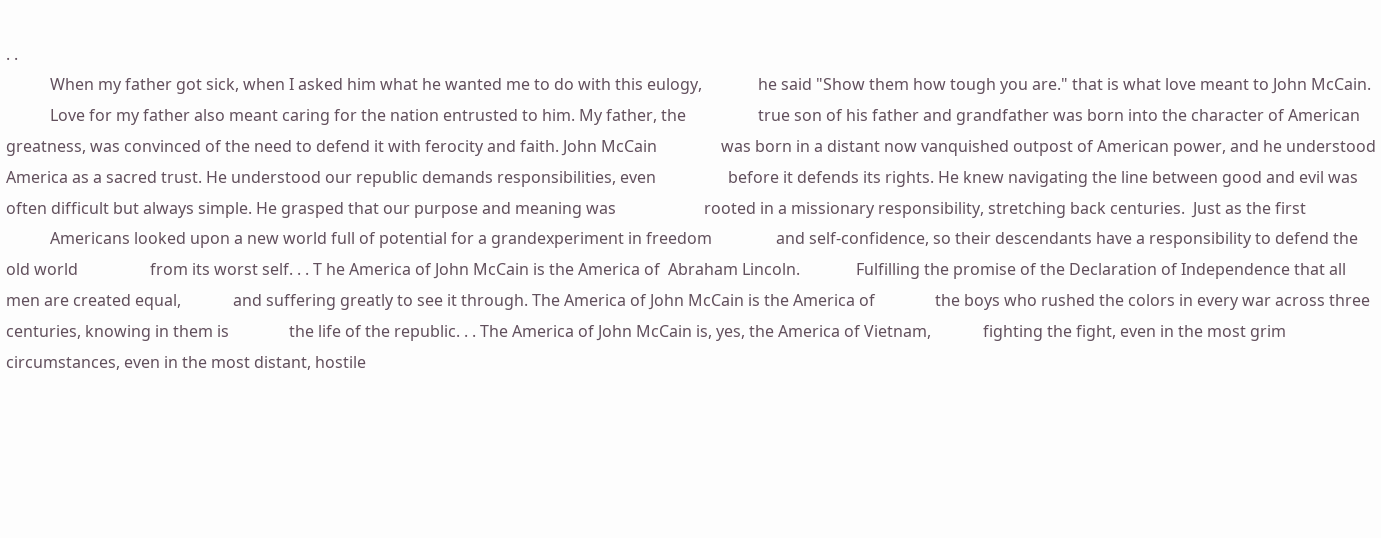. .
           When my father got sick, when I asked him what he wanted me to do with this eulogy,              he said "Show them how tough you are." that is what love meant to John McCain.
           Love for my father also meant caring for the nation entrusted to him. My father, the                  true son of his father and grandfather was born into the character of American                          greatness, was convinced of the need to defend it with ferocity and faith. John McCain                was born in a distant now vanquished outpost of American power, and he understood                 America as a sacred trust. He understood our republic demands responsibilities, even                  before it defends its rights. He knew navigating the line between good and evil was             often difficult but always simple. He grasped that our purpose and meaning was                      rooted in a missionary responsibility, stretching back centuries.  Just as the first
           Americans looked upon a new world full of potential for a grandexperiment in freedom                and self-confidence, so their descendants have a responsibility to defend the old world                  from its worst self. . . T he America of John McCain is the America of  Abraham Lincoln.              Fulfilling the promise of the Declaration of Independence that all men are created equal,             and suffering greatly to see it through. The America of John McCain is the America of               the boys who rushed the colors in every war across three centuries, knowing in them is               the life of the republic. . . The America of John McCain is, yes, the America of Vietnam,             fighting the fight, even in the most grim circumstances, even in the most distant, hostile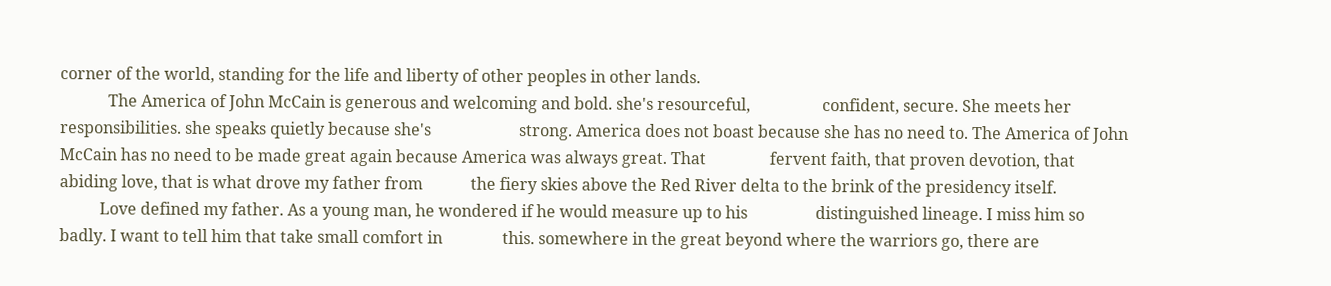corner of the world, standing for the life and liberty of other peoples in other lands.
            The America of John McCain is generous and welcoming and bold. she's resourceful,                  confident, secure. She meets her responsibilities. she speaks quietly because she's                      strong. America does not boast because she has no need to. The America of John                      McCain has no need to be made great again because America was always great. That                fervent faith, that proven devotion, that abiding love, that is what drove my father from            the fiery skies above the Red River delta to the brink of the presidency itself.
          Love defined my father. As a young man, he wondered if he would measure up to his                 distinguished lineage. I miss him so badly. I want to tell him that take small comfort in               this. somewhere in the great beyond where the warriors go, there are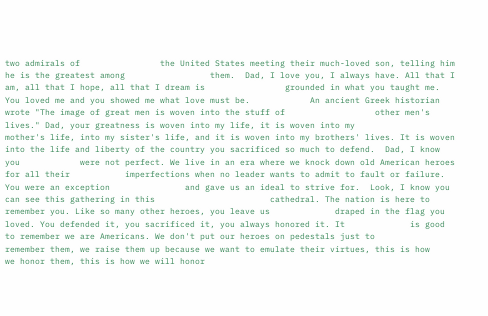two admirals of                the United States meeting their much-loved son, telling him he is the greatest among                 them.  Dad, I love you, I always have. All that I am, all that I hope, all that I dream is                grounded in what you taught me. You loved me and you showed me what love must be.            An ancient Greek historian wrote "The image of great men is woven into the stuff of                  other men's lives." Dad, your greatness is woven into my life, it is woven into my                      mother's life, into my sister's life, and it is woven into my brothers' lives. It is woven                   into the life and liberty of the country you sacrificed so much to defend.  Dad, I know you            were not perfect. We live in an era where we knock down old American heroes for all their           imperfections when no leader wants to admit to fault or failure. You were an exception               and gave us an ideal to strive for.  Look, I know you can see this gathering in this                       cathedral. The nation is here to remember you. Like so many other heroes, you leave us             draped in the flag you loved. You defended it, you sacrificed it, you always honored it. It             is good to remember we are Americans. We don't put our heroes on pedestals just to                 remember them, we raise them up because we want to emulate their virtues, this is how             we honor them, this is how we will honor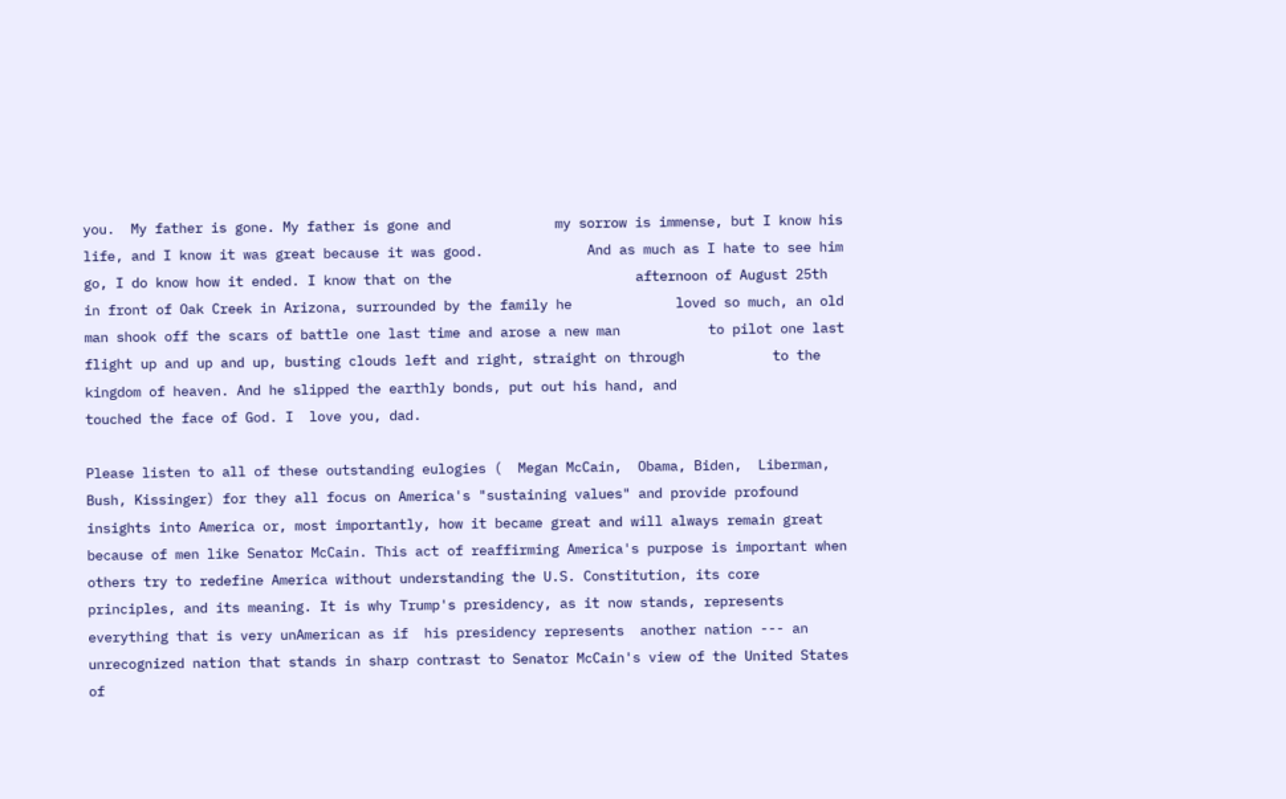you.  My father is gone. My father is gone and             my sorrow is immense, but I know his life, and I know it was great because it was good.             And as much as I hate to see him go, I do know how it ended. I know that on the                       afternoon of August 25th in front of Oak Creek in Arizona, surrounded by the family he             loved so much, an old man shook off the scars of battle one last time and arose a new man           to pilot one last flight up and up and up, busting clouds left and right, straight on through           to the kingdom of heaven. And he slipped the earthly bonds, put out his hand, and                     touched the face of God. I  love you, dad.

Please listen to all of these outstanding eulogies (  Megan McCain,  Obama, Biden,  Liberman, Bush, Kissinger) for they all focus on America's "sustaining values" and provide profound insights into America or, most importantly, how it became great and will always remain great because of men like Senator McCain. This act of reaffirming America's purpose is important when others try to redefine America without understanding the U.S. Constitution, its core principles, and its meaning. It is why Trump's presidency, as it now stands, represents everything that is very unAmerican as if  his presidency represents  another nation --- an unrecognized nation that stands in sharp contrast to Senator McCain's view of the United States of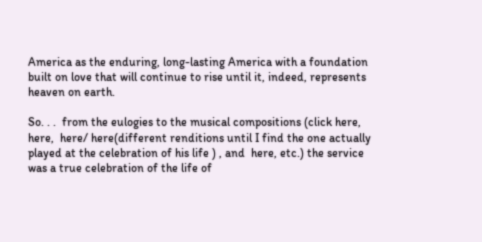America as the enduring, long-lasting America with a foundation built on love that will continue to rise until it, indeed, represents  heaven on earth.

So. . .  from the eulogies to the musical compositions (click here,  here,  here/ here(different renditions until I find the one actually played at the celebration of his life ) , and  here, etc.) the service was a true celebration of the life of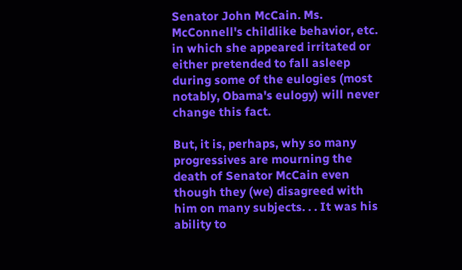Senator John McCain. Ms. McConnell's childlike behavior, etc. in which she appeared irritated or either pretended to fall asleep during some of the eulogies (most notably, Obama's eulogy) will never change this fact.

But, it is, perhaps, why so many progressives are mourning the death of Senator McCain even though they (we) disagreed with him on many subjects. . . It was his ability to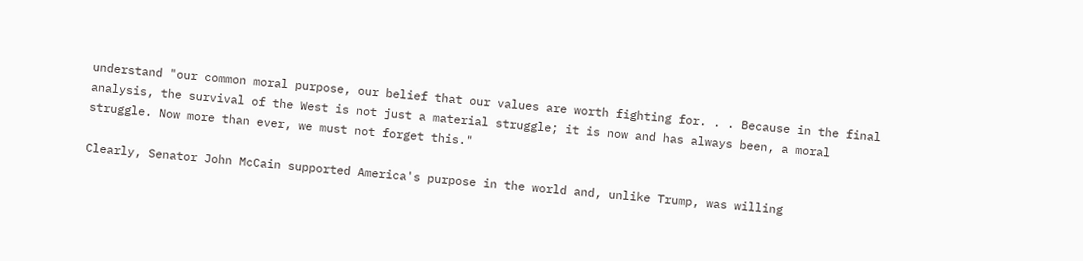understand "our common moral purpose, our belief that our values are worth fighting for. . . Because in the final analysis, the survival of the West is not just a material struggle; it is now and has always been, a moral struggle. Now more than ever, we must not forget this."

Clearly, Senator John McCain supported America's purpose in the world and, unlike Trump, was willing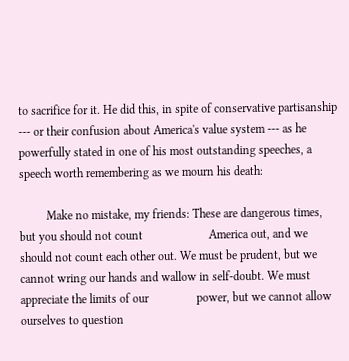to sacrifice for it. He did this, in spite of conservative partisanship  --- or their confusion about America's value system --- as he powerfully stated in one of his most outstanding speeches, a speech worth remembering as we mourn his death:

         Make no mistake, my friends: These are dangerous times, but you should not count                      America out, and we should not count each other out. We must be prudent, but we                    cannot wring our hands and wallow in self-doubt. We must appreciate the limits of our                power, but we cannot allow ourselves to question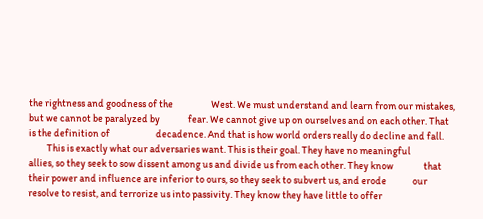the rightness and goodness of the                   West. We must understand and learn from our mistakes, but we cannot be paralyzed by              fear. We cannot give up on ourselves and on each other. That is the definition of                       decadence. And that is how world orders really do decline and fall.
         This is exactly what our adversaries want. This is their goal. They have no meaningful              allies, so they seek to sow dissent among us and divide us from each other. They know               that their power and influence are inferior to ours, so they seek to subvert us, and erode             our resolve to resist, and terrorize us into passivity. They know they have little to offer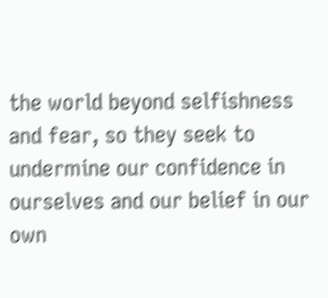the world beyond selfishness and fear, so they seek to undermine our confidence in                      ourselves and our belief in our own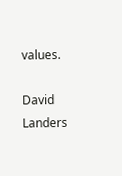values.

David Landers